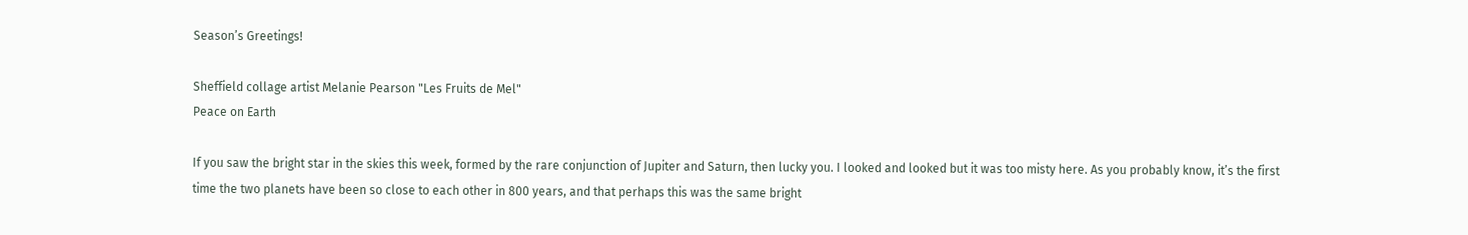Season’s Greetings!

Sheffield collage artist Melanie Pearson "Les Fruits de Mel"
Peace on Earth

If you saw the bright star in the skies this week, formed by the rare conjunction of Jupiter and Saturn, then lucky you. I looked and looked but it was too misty here. As you probably know, it’s the first time the two planets have been so close to each other in 800 years, and that perhaps this was the same bright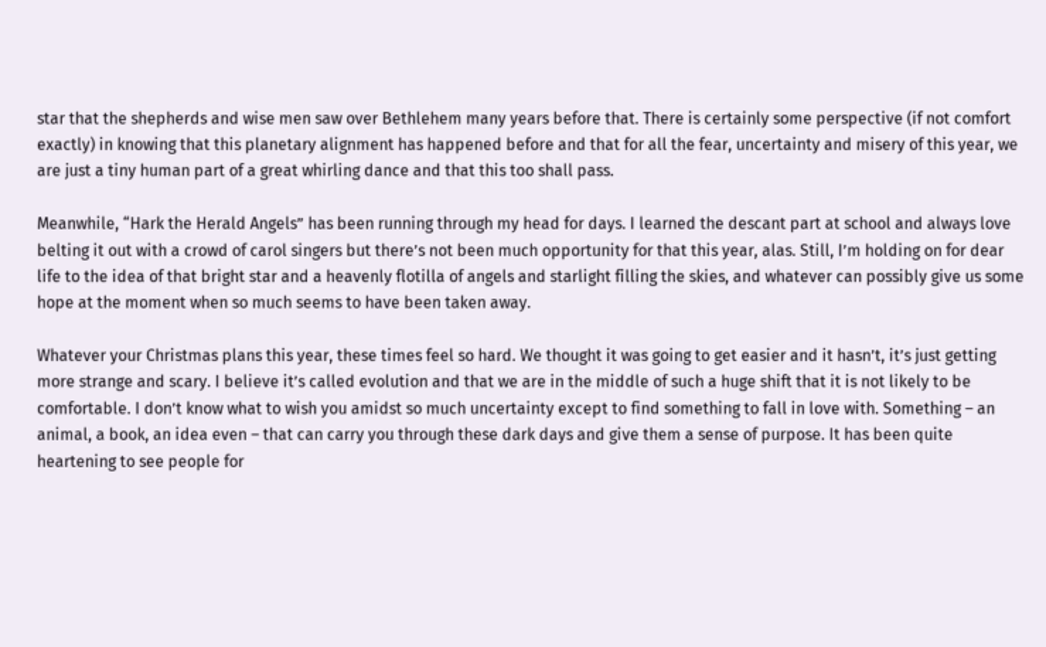star that the shepherds and wise men saw over Bethlehem many years before that. There is certainly some perspective (if not comfort exactly) in knowing that this planetary alignment has happened before and that for all the fear, uncertainty and misery of this year, we are just a tiny human part of a great whirling dance and that this too shall pass.

Meanwhile, “Hark the Herald Angels” has been running through my head for days. I learned the descant part at school and always love belting it out with a crowd of carol singers but there’s not been much opportunity for that this year, alas. Still, I’m holding on for dear life to the idea of that bright star and a heavenly flotilla of angels and starlight filling the skies, and whatever can possibly give us some hope at the moment when so much seems to have been taken away.

Whatever your Christmas plans this year, these times feel so hard. We thought it was going to get easier and it hasn’t, it’s just getting more strange and scary. I believe it’s called evolution and that we are in the middle of such a huge shift that it is not likely to be comfortable. I don’t know what to wish you amidst so much uncertainty except to find something to fall in love with. Something – an animal, a book, an idea even – that can carry you through these dark days and give them a sense of purpose. It has been quite heartening to see people for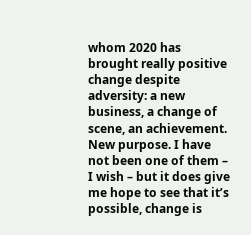whom 2020 has brought really positive change despite adversity: a new business, a change of scene, an achievement. New purpose. I have not been one of them – I wish – but it does give me hope to see that it’s possible, change is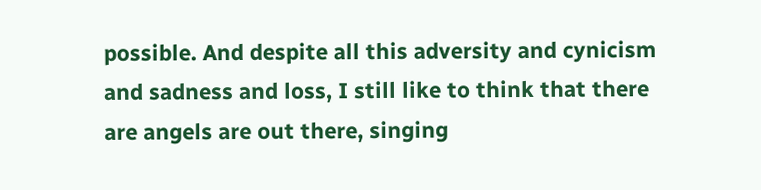possible. And despite all this adversity and cynicism and sadness and loss, I still like to think that there are angels are out there, singing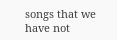songs that we have not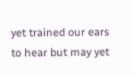yet trained our ears to hear but may yet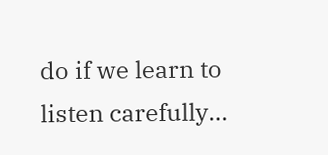do if we learn to listen carefully…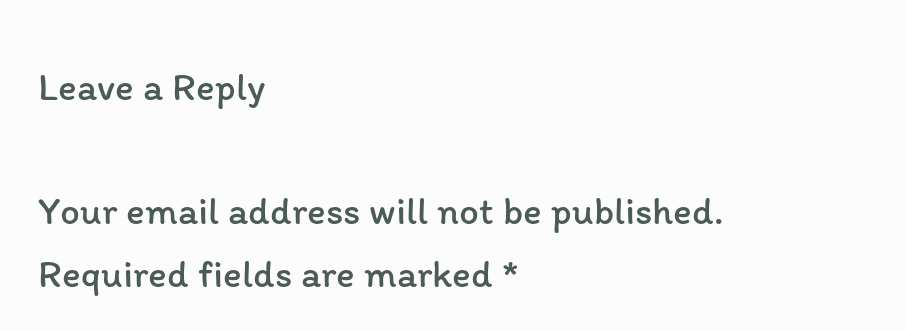Leave a Reply

Your email address will not be published. Required fields are marked *